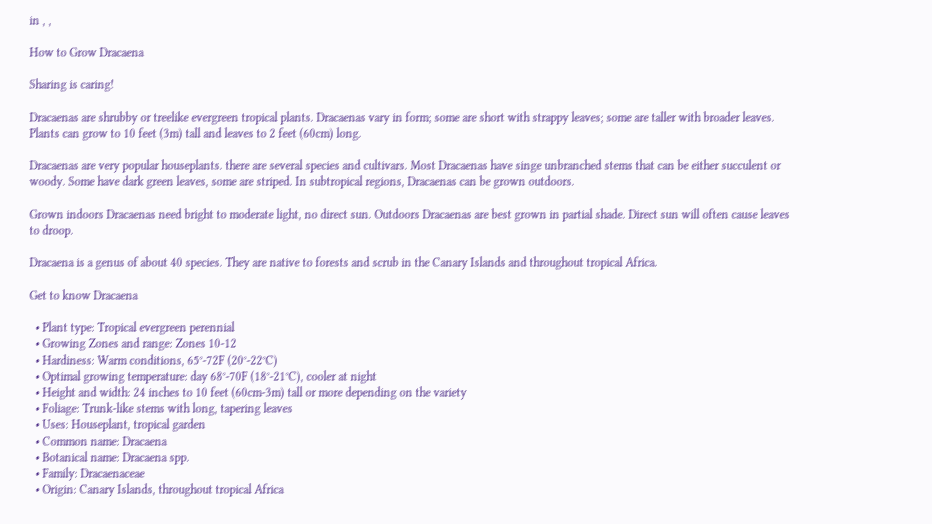in , ,

How to Grow Dracaena

Sharing is caring!

Dracaenas are shrubby or treelike evergreen tropical plants. Dracaenas vary in form; some are short with strappy leaves; some are taller with broader leaves. Plants can grow to 10 feet (3m) tall and leaves to 2 feet (60cm) long.

Dracaenas are very popular houseplants. there are several species and cultivars. Most Dracaenas have singe unbranched stems that can be either succulent or woody. Some have dark green leaves, some are striped. In subtropical regions, Dracaenas can be grown outdoors.

Grown indoors Dracaenas need bright to moderate light, no direct sun. Outdoors Dracaenas are best grown in partial shade. Direct sun will often cause leaves to droop.

Dracaena is a genus of about 40 species. They are native to forests and scrub in the Canary Islands and throughout tropical Africa.

Get to know Dracaena

  • Plant type: Tropical evergreen perennial
  • Growing Zones and range: Zones 10-12
  • Hardiness: Warm conditions, 65°-72F (20°-22°C)
  • Optimal growing temperature: day 68°-70F (18°-21°C), cooler at night
  • Height and width: 24 inches to 10 feet (60cm-3m) tall or more depending on the variety
  • Foliage: Trunk-like stems with long, tapering leaves
  • Uses: Houseplant, tropical garden
  • Common name: Dracaena
  • Botanical name: Dracaena spp.
  • Family: Dracaenaceae
  • Origin: Canary Islands, throughout tropical Africa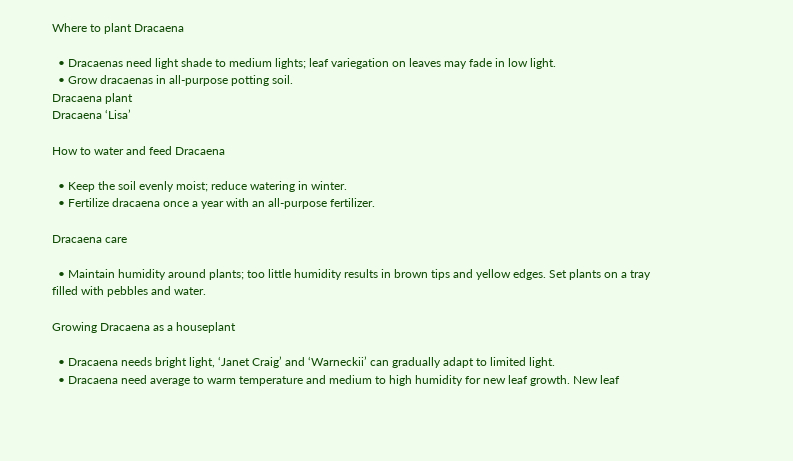Where to plant Dracaena

  • Dracaenas need light shade to medium lights; leaf variegation on leaves may fade in low light.
  • Grow dracaenas in all-purpose potting soil.
Dracaena plant
Dracaena ‘Lisa’

How to water and feed Dracaena

  • Keep the soil evenly moist; reduce watering in winter.
  • Fertilize dracaena once a year with an all-purpose fertilizer.

Dracaena care

  • Maintain humidity around plants; too little humidity results in brown tips and yellow edges. Set plants on a tray filled with pebbles and water.

Growing Dracaena as a houseplant

  • Dracaena needs bright light, ‘Janet Craig’ and ‘Warneckii’ can gradually adapt to limited light.
  • Dracaena need average to warm temperature and medium to high humidity for new leaf growth. New leaf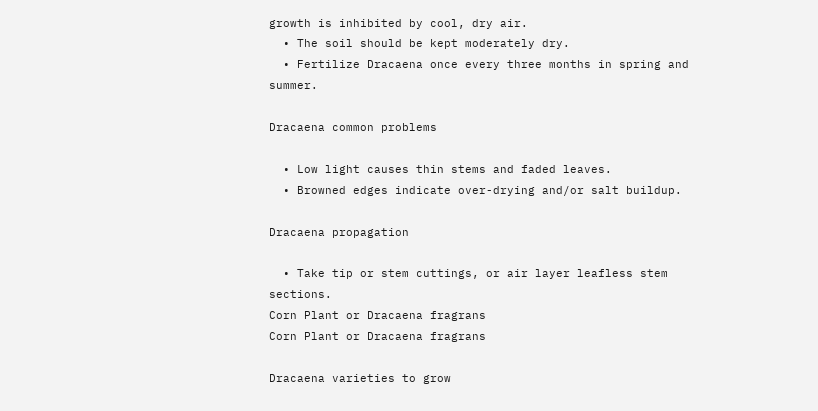growth is inhibited by cool, dry air.
  • The soil should be kept moderately dry.
  • Fertilize Dracaena once every three months in spring and summer.

Dracaena common problems

  • Low light causes thin stems and faded leaves.
  • Browned edges indicate over-drying and/or salt buildup.

Dracaena propagation

  • Take tip or stem cuttings, or air layer leafless stem sections.
Corn Plant or Dracaena fragrans
Corn Plant or Dracaena fragrans

Dracaena varieties to grow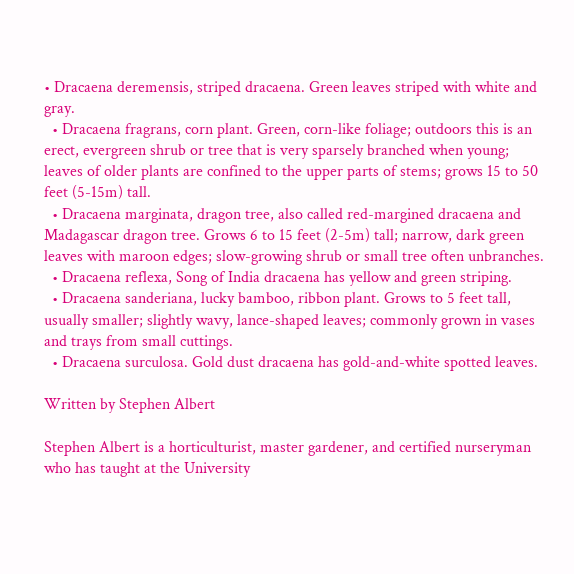• Dracaena deremensis, striped dracaena. Green leaves striped with white and gray.
  • Dracaena fragrans, corn plant. Green, corn-like foliage; outdoors this is an erect, evergreen shrub or tree that is very sparsely branched when young; leaves of older plants are confined to the upper parts of stems; grows 15 to 50 feet (5-15m) tall.
  • Dracaena marginata, dragon tree, also called red-margined dracaena and Madagascar dragon tree. Grows 6 to 15 feet (2-5m) tall; narrow, dark green leaves with maroon edges; slow-growing shrub or small tree often unbranches.
  • Dracaena reflexa, Song of India dracaena has yellow and green striping.
  • Dracaena sanderiana, lucky bamboo, ribbon plant. Grows to 5 feet tall, usually smaller; slightly wavy, lance-shaped leaves; commonly grown in vases and trays from small cuttings.
  • Dracaena surculosa. Gold dust dracaena has gold-and-white spotted leaves.

Written by Stephen Albert

Stephen Albert is a horticulturist, master gardener, and certified nurseryman who has taught at the University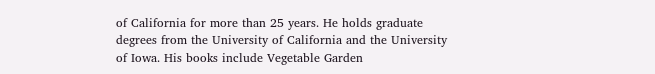of California for more than 25 years. He holds graduate degrees from the University of California and the University of Iowa. His books include Vegetable Garden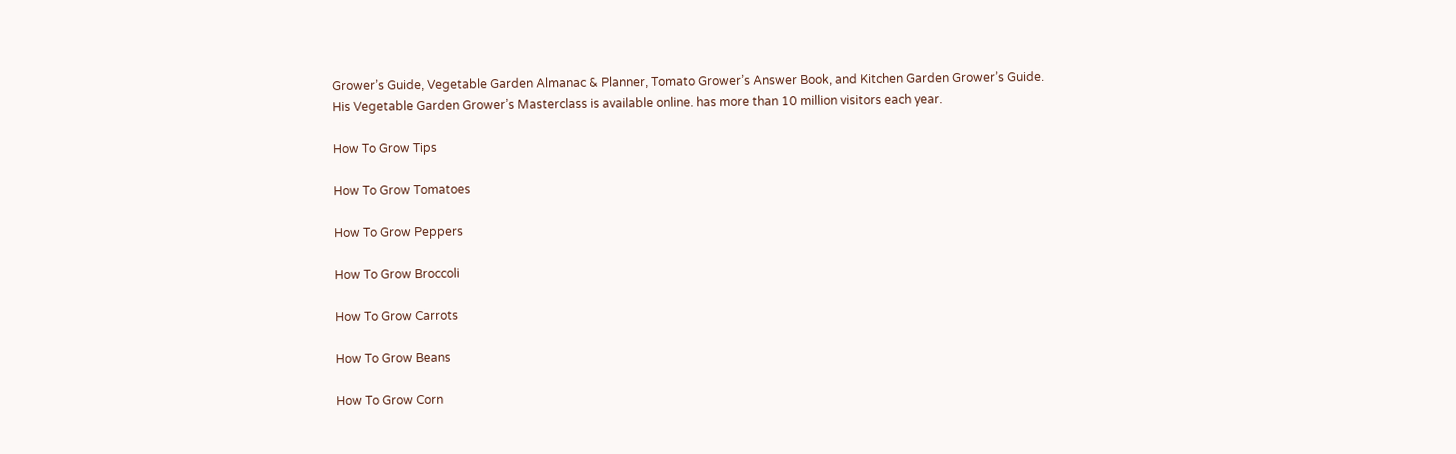Grower’s Guide, Vegetable Garden Almanac & Planner, Tomato Grower’s Answer Book, and Kitchen Garden Grower’s Guide. His Vegetable Garden Grower’s Masterclass is available online. has more than 10 million visitors each year.

How To Grow Tips

How To Grow Tomatoes

How To Grow Peppers

How To Grow Broccoli

How To Grow Carrots

How To Grow Beans

How To Grow Corn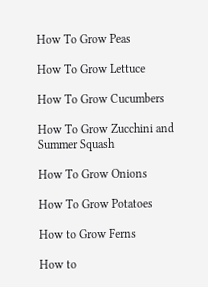How To Grow Peas

How To Grow Lettuce

How To Grow Cucumbers

How To Grow Zucchini and Summer Squash

How To Grow Onions

How To Grow Potatoes

How to Grow Ferns

How to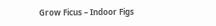Grow Ficus – Indoor Figs